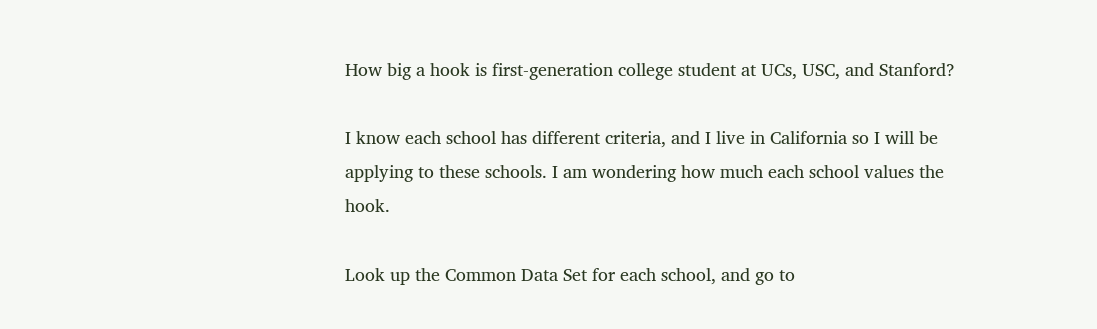How big a hook is first-generation college student at UCs, USC, and Stanford?

I know each school has different criteria, and I live in California so I will be applying to these schools. I am wondering how much each school values the hook.

Look up the Common Data Set for each school, and go to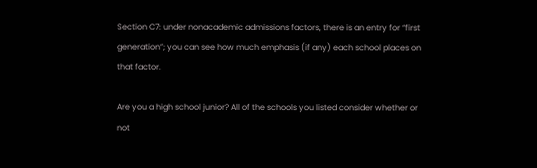Section C7: under nonacademic admissions factors, there is an entry for “first generation”; you can see how much emphasis (if any) each school places on that factor.

Are you a high school junior? All of the schools you listed consider whether or not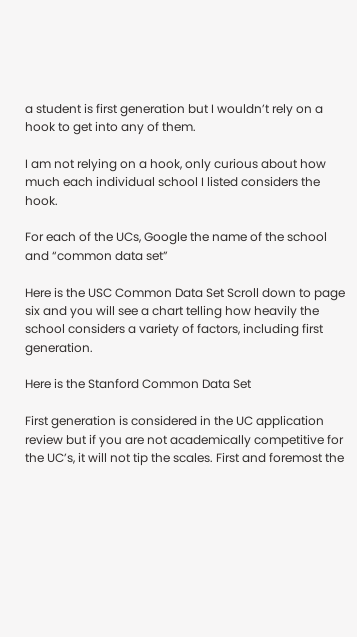a student is first generation but I wouldn’t rely on a hook to get into any of them.

I am not relying on a hook, only curious about how much each individual school I listed considers the hook.

For each of the UCs, Google the name of the school and “common data set”

Here is the USC Common Data Set Scroll down to page six and you will see a chart telling how heavily the school considers a variety of factors, including first generation.

Here is the Stanford Common Data Set

First generation is considered in the UC application review but if you are not academically competitive for the UC’s, it will not tip the scales. First and foremost the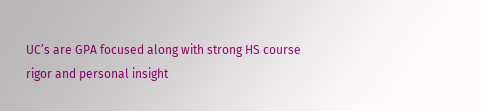UC’s are GPA focused along with strong HS course rigor and personal insight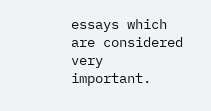essays which are considered very important.